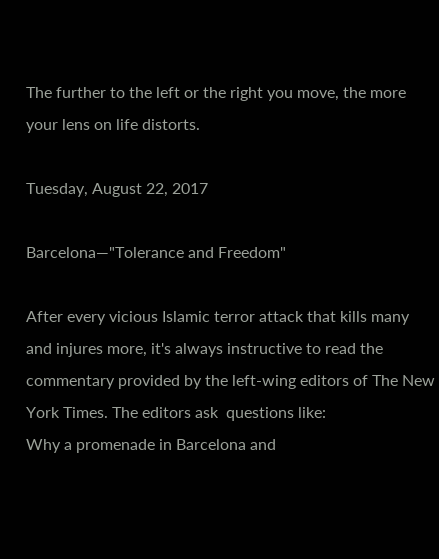The further to the left or the right you move, the more your lens on life distorts.

Tuesday, August 22, 2017

Barcelona—"Tolerance and Freedom"

After every vicious Islamic terror attack that kills many and injures more, it's always instructive to read the commentary provided by the left-wing editors of The New York Times. The editors ask  questions like:
Why a promenade in Barcelona and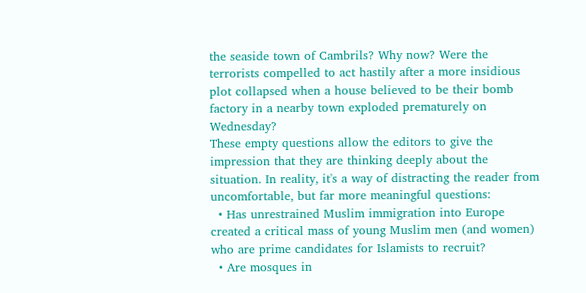the seaside town of Cambrils? Why now? Were the terrorists compelled to act hastily after a more insidious plot collapsed when a house believed to be their bomb factory in a nearby town exploded prematurely on Wednesday?
These empty questions allow the editors to give the impression that they are thinking deeply about the situation. In reality, it's a way of distracting the reader from uncomfortable, but far more meaningful questions:
  • Has unrestrained Muslim immigration into Europe created a critical mass of young Muslim men (and women) who are prime candidates for Islamists to recruit?
  • Are mosques in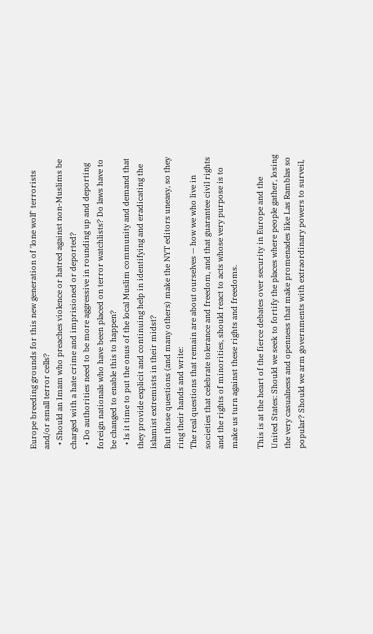Europe breeding grounds for this new generation of 'lone wolf' terrorists and/or small terror cells?
  • Should an Imam who preaches violence or hatred against non-Muslims be charged with a hate crime and imprisioned or deported?
  • Do authorities need to be more aggressive in rounding up and deporting foreign nationals who have been placed on terror watchlists? Do laws have to be changed to enable this to happen?
  • Is it time to put the onus of the local Muslim community and demand that they provide explicit and continuing help in identifying and eradicating the Islamist extremists in their midst?
But those questions (and many others) make the NYT editors uneasy, so they ring their hands and write:
The real questions that remain are about ourselves — how we who live in societies that celebrate tolerance and freedom, and that guarantee civil rights and the rights of minorities, should react to acts whose very purpose is to make us turn against these rights and freedoms.

This is at the heart of the fierce debates over security in Europe and the United States: Should we seek to fortify the places where people gather, losing the very casualness and openness that make promenades like Las Ramblas so popular? Should we arm governments with extraordinary powers to surveil,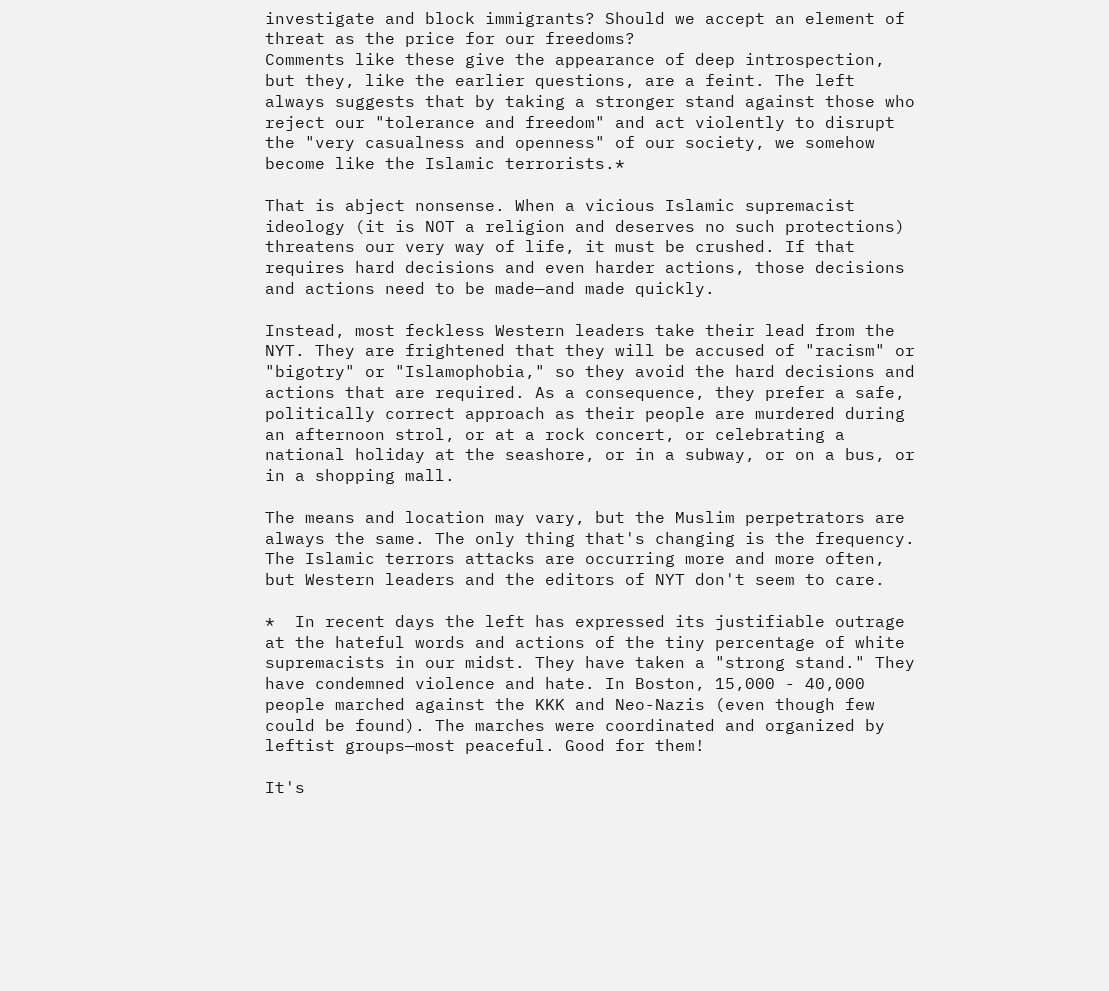investigate and block immigrants? Should we accept an element of threat as the price for our freedoms?
Comments like these give the appearance of deep introspection, but they, like the earlier questions, are a feint. The left always suggests that by taking a stronger stand against those who reject our "tolerance and freedom" and act violently to disrupt the "very casualness and openness" of our society, we somehow become like the Islamic terrorists.*

That is abject nonsense. When a vicious Islamic supremacist ideology (it is NOT a religion and deserves no such protections) threatens our very way of life, it must be crushed. If that requires hard decisions and even harder actions, those decisions and actions need to be made—and made quickly.

Instead, most feckless Western leaders take their lead from the NYT. They are frightened that they will be accused of "racism" or "bigotry" or "Islamophobia," so they avoid the hard decisions and actions that are required. As a consequence, they prefer a safe, politically correct approach as their people are murdered during an afternoon strol, or at a rock concert, or celebrating a national holiday at the seashore, or in a subway, or on a bus, or in a shopping mall.

The means and location may vary, but the Muslim perpetrators are always the same. The only thing that's changing is the frequency. The Islamic terrors attacks are occurring more and more often, but Western leaders and the editors of NYT don't seem to care.

*  In recent days the left has expressed its justifiable outrage at the hateful words and actions of the tiny percentage of white supremacists in our midst. They have taken a "strong stand." They have condemned violence and hate. In Boston, 15,000 - 40,000 people marched against the KKK and Neo-Nazis (even though few could be found). The marches were coordinated and organized by leftist groups—most peaceful. Good for them!

It's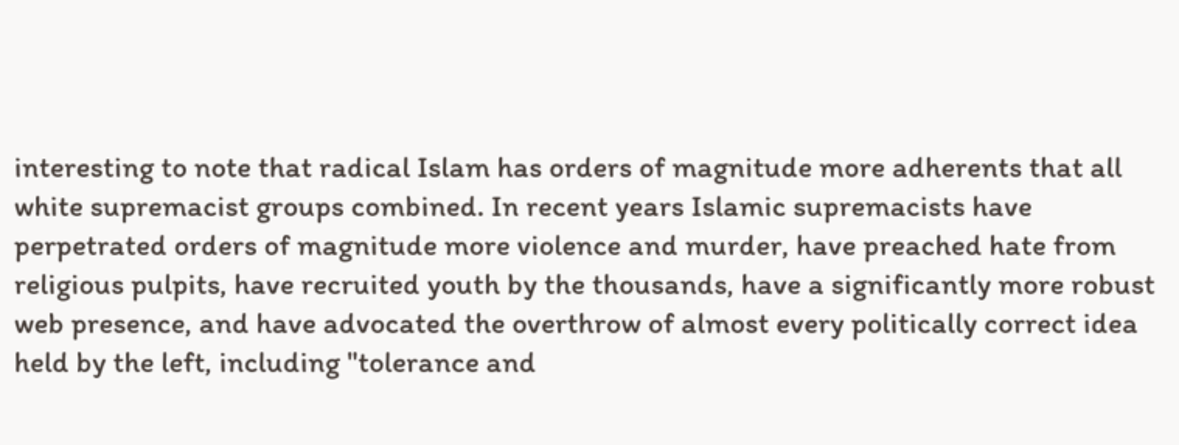interesting to note that radical Islam has orders of magnitude more adherents that all white supremacist groups combined. In recent years Islamic supremacists have perpetrated orders of magnitude more violence and murder, have preached hate from religious pulpits, have recruited youth by the thousands, have a significantly more robust web presence, and have advocated the overthrow of almost every politically correct idea held by the left, including "tolerance and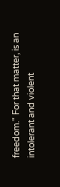freedom." For that matter, is an intolerant and violent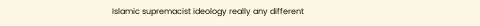Islamic supremacist ideology really any different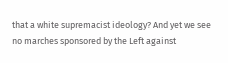that a white supremacist ideology? And yet we see no marches sponsored by the Left against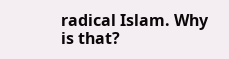radical Islam. Why is that?